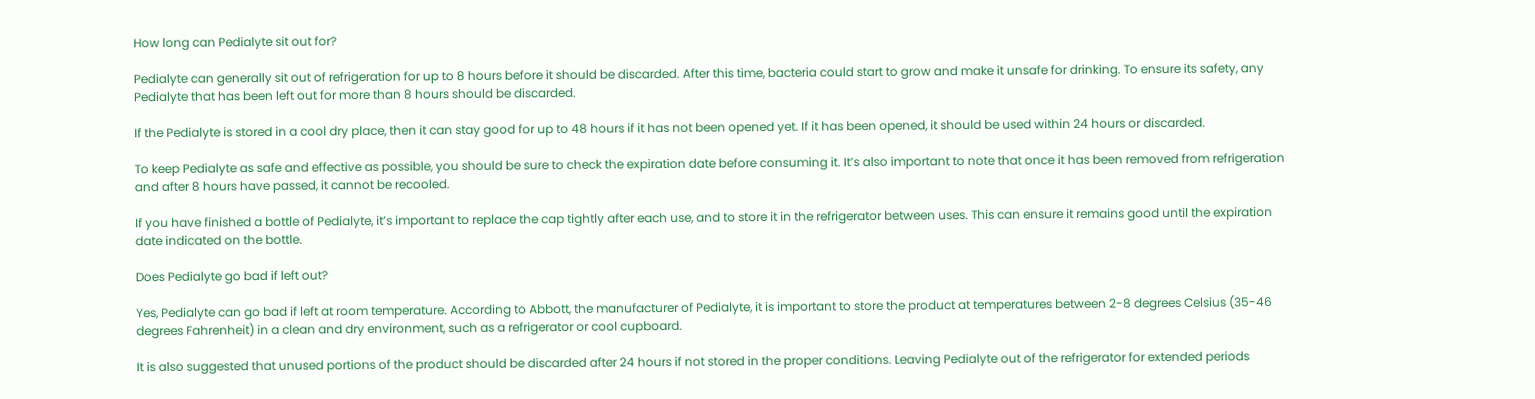How long can Pedialyte sit out for?

Pedialyte can generally sit out of refrigeration for up to 8 hours before it should be discarded. After this time, bacteria could start to grow and make it unsafe for drinking. To ensure its safety, any Pedialyte that has been left out for more than 8 hours should be discarded.

If the Pedialyte is stored in a cool dry place, then it can stay good for up to 48 hours if it has not been opened yet. If it has been opened, it should be used within 24 hours or discarded.

To keep Pedialyte as safe and effective as possible, you should be sure to check the expiration date before consuming it. It’s also important to note that once it has been removed from refrigeration and after 8 hours have passed, it cannot be recooled.

If you have finished a bottle of Pedialyte, it’s important to replace the cap tightly after each use, and to store it in the refrigerator between uses. This can ensure it remains good until the expiration date indicated on the bottle.

Does Pedialyte go bad if left out?

Yes, Pedialyte can go bad if left at room temperature. According to Abbott, the manufacturer of Pedialyte, it is important to store the product at temperatures between 2-8 degrees Celsius (35-46 degrees Fahrenheit) in a clean and dry environment, such as a refrigerator or cool cupboard.

It is also suggested that unused portions of the product should be discarded after 24 hours if not stored in the proper conditions. Leaving Pedialyte out of the refrigerator for extended periods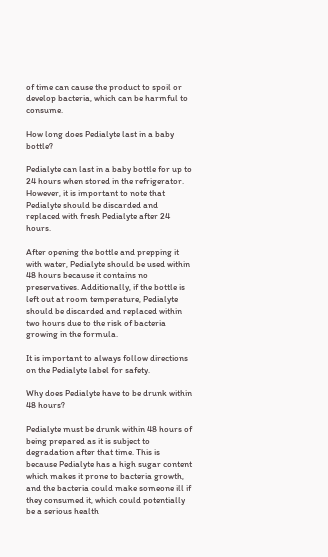of time can cause the product to spoil or develop bacteria, which can be harmful to consume.

How long does Pedialyte last in a baby bottle?

Pedialyte can last in a baby bottle for up to 24 hours when stored in the refrigerator. However, it is important to note that Pedialyte should be discarded and replaced with fresh Pedialyte after 24 hours.

After opening the bottle and prepping it with water, Pedialyte should be used within 48 hours because it contains no preservatives. Additionally, if the bottle is left out at room temperature, Pedialyte should be discarded and replaced within two hours due to the risk of bacteria growing in the formula.

It is important to always follow directions on the Pedialyte label for safety.

Why does Pedialyte have to be drunk within 48 hours?

Pedialyte must be drunk within 48 hours of being prepared as it is subject to degradation after that time. This is because Pedialyte has a high sugar content which makes it prone to bacteria growth, and the bacteria could make someone ill if they consumed it, which could potentially be a serious health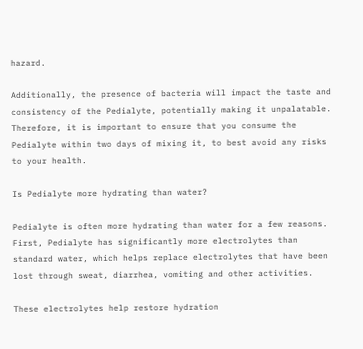hazard.

Additionally, the presence of bacteria will impact the taste and consistency of the Pedialyte, potentially making it unpalatable. Therefore, it is important to ensure that you consume the Pedialyte within two days of mixing it, to best avoid any risks to your health.

Is Pedialyte more hydrating than water?

Pedialyte is often more hydrating than water for a few reasons. First, Pedialyte has significantly more electrolytes than standard water, which helps replace electrolytes that have been lost through sweat, diarrhea, vomiting and other activities.

These electrolytes help restore hydration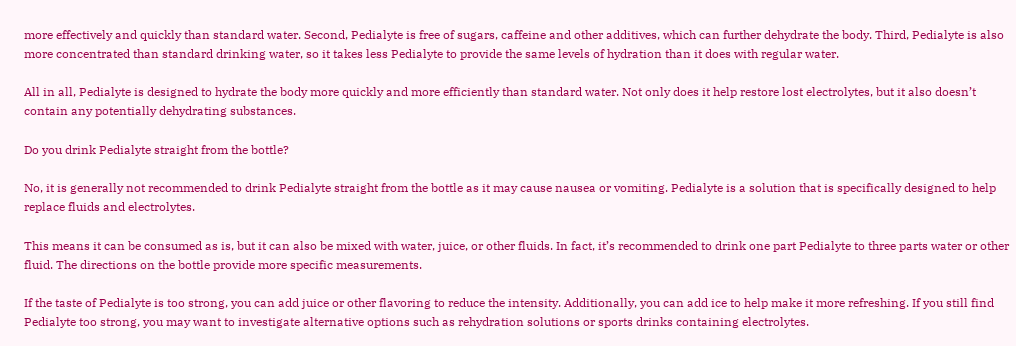more effectively and quickly than standard water. Second, Pedialyte is free of sugars, caffeine and other additives, which can further dehydrate the body. Third, Pedialyte is also more concentrated than standard drinking water, so it takes less Pedialyte to provide the same levels of hydration than it does with regular water.

All in all, Pedialyte is designed to hydrate the body more quickly and more efficiently than standard water. Not only does it help restore lost electrolytes, but it also doesn’t contain any potentially dehydrating substances.

Do you drink Pedialyte straight from the bottle?

No, it is generally not recommended to drink Pedialyte straight from the bottle as it may cause nausea or vomiting. Pedialyte is a solution that is specifically designed to help replace fluids and electrolytes.

This means it can be consumed as is, but it can also be mixed with water, juice, or other fluids. In fact, it’s recommended to drink one part Pedialyte to three parts water or other fluid. The directions on the bottle provide more specific measurements.

If the taste of Pedialyte is too strong, you can add juice or other flavoring to reduce the intensity. Additionally, you can add ice to help make it more refreshing. If you still find Pedialyte too strong, you may want to investigate alternative options such as rehydration solutions or sports drinks containing electrolytes.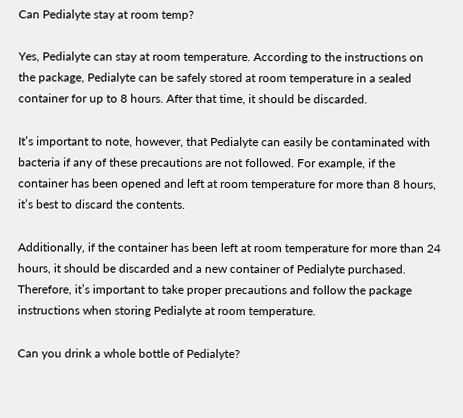Can Pedialyte stay at room temp?

Yes, Pedialyte can stay at room temperature. According to the instructions on the package, Pedialyte can be safely stored at room temperature in a sealed container for up to 8 hours. After that time, it should be discarded.

It’s important to note, however, that Pedialyte can easily be contaminated with bacteria if any of these precautions are not followed. For example, if the container has been opened and left at room temperature for more than 8 hours, it’s best to discard the contents.

Additionally, if the container has been left at room temperature for more than 24 hours, it should be discarded and a new container of Pedialyte purchased. Therefore, it’s important to take proper precautions and follow the package instructions when storing Pedialyte at room temperature.

Can you drink a whole bottle of Pedialyte?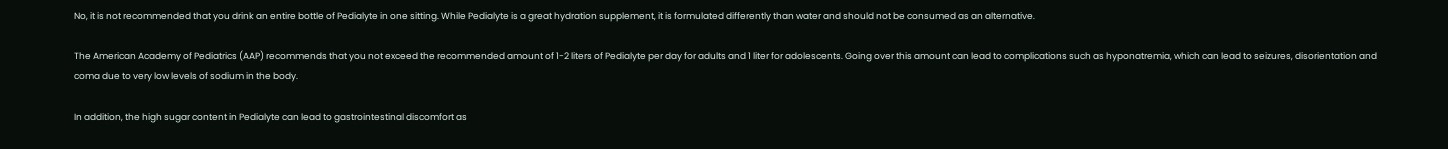No, it is not recommended that you drink an entire bottle of Pedialyte in one sitting. While Pedialyte is a great hydration supplement, it is formulated differently than water and should not be consumed as an alternative.

The American Academy of Pediatrics (AAP) recommends that you not exceed the recommended amount of 1-2 liters of Pedialyte per day for adults and 1 liter for adolescents. Going over this amount can lead to complications such as hyponatremia, which can lead to seizures, disorientation and coma due to very low levels of sodium in the body.

In addition, the high sugar content in Pedialyte can lead to gastrointestinal discomfort as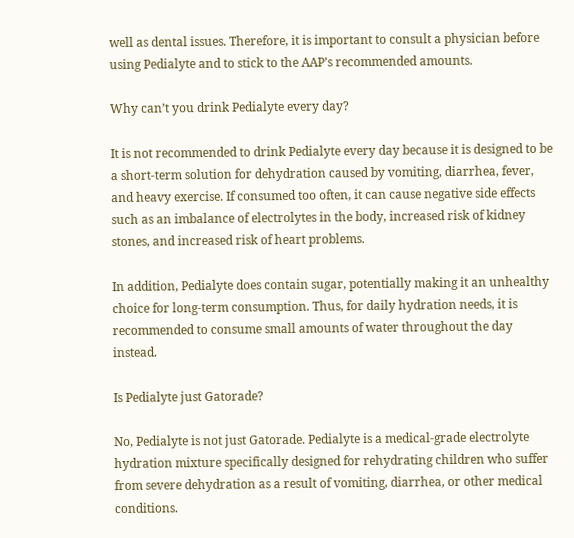well as dental issues. Therefore, it is important to consult a physician before using Pedialyte and to stick to the AAP’s recommended amounts.

Why can’t you drink Pedialyte every day?

It is not recommended to drink Pedialyte every day because it is designed to be a short-term solution for dehydration caused by vomiting, diarrhea, fever, and heavy exercise. If consumed too often, it can cause negative side effects such as an imbalance of electrolytes in the body, increased risk of kidney stones, and increased risk of heart problems.

In addition, Pedialyte does contain sugar, potentially making it an unhealthy choice for long-term consumption. Thus, for daily hydration needs, it is recommended to consume small amounts of water throughout the day instead.

Is Pedialyte just Gatorade?

No, Pedialyte is not just Gatorade. Pedialyte is a medical-grade electrolyte hydration mixture specifically designed for rehydrating children who suffer from severe dehydration as a result of vomiting, diarrhea, or other medical conditions.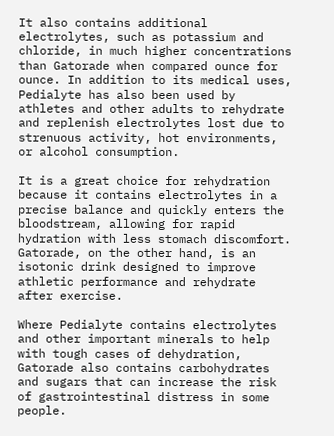It also contains additional electrolytes, such as potassium and chloride, in much higher concentrations than Gatorade when compared ounce for ounce. In addition to its medical uses, Pedialyte has also been used by athletes and other adults to rehydrate and replenish electrolytes lost due to strenuous activity, hot environments, or alcohol consumption.

It is a great choice for rehydration because it contains electrolytes in a precise balance and quickly enters the bloodstream, allowing for rapid hydration with less stomach discomfort. Gatorade, on the other hand, is an isotonic drink designed to improve athletic performance and rehydrate after exercise.

Where Pedialyte contains electrolytes and other important minerals to help with tough cases of dehydration, Gatorade also contains carbohydrates and sugars that can increase the risk of gastrointestinal distress in some people.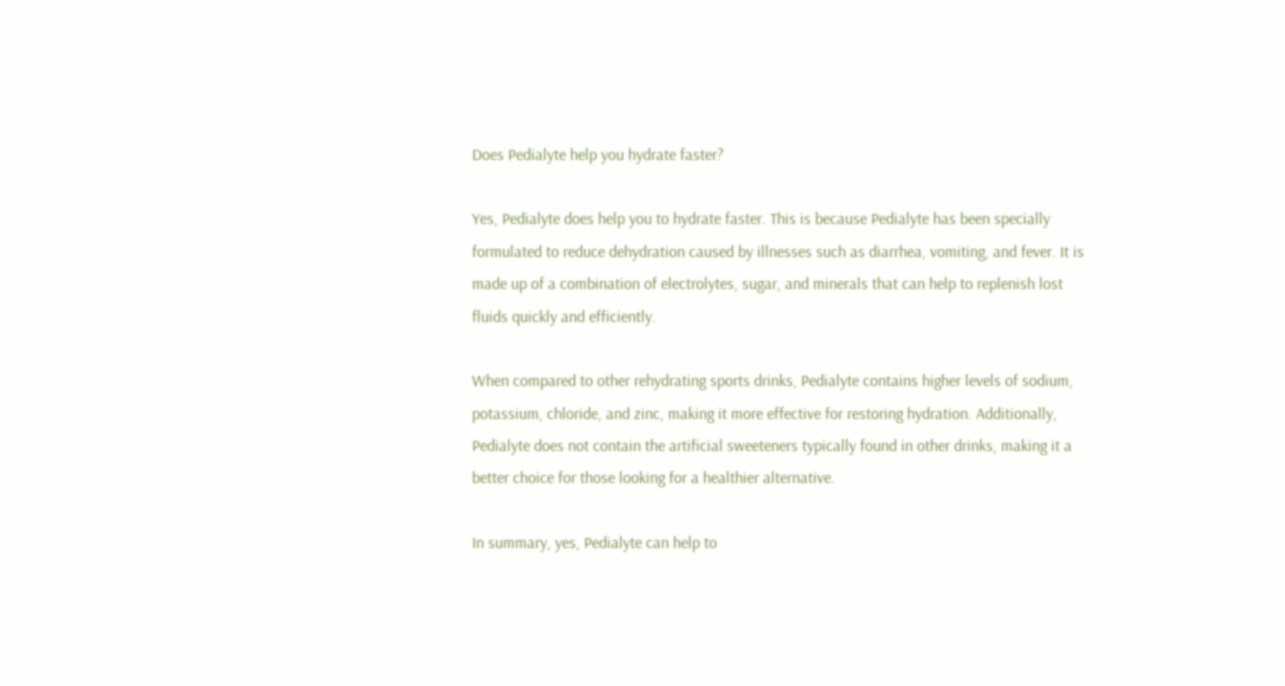Does Pedialyte help you hydrate faster?

Yes, Pedialyte does help you to hydrate faster. This is because Pedialyte has been specially formulated to reduce dehydration caused by illnesses such as diarrhea, vomiting, and fever. It is made up of a combination of electrolytes, sugar, and minerals that can help to replenish lost fluids quickly and efficiently.

When compared to other rehydrating sports drinks, Pedialyte contains higher levels of sodium, potassium, chloride, and zinc, making it more effective for restoring hydration. Additionally, Pedialyte does not contain the artificial sweeteners typically found in other drinks, making it a better choice for those looking for a healthier alternative.

In summary, yes, Pedialyte can help to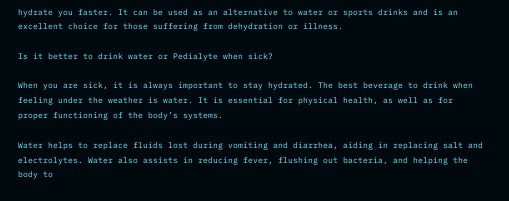hydrate you faster. It can be used as an alternative to water or sports drinks and is an excellent choice for those suffering from dehydration or illness.

Is it better to drink water or Pedialyte when sick?

When you are sick, it is always important to stay hydrated. The best beverage to drink when feeling under the weather is water. It is essential for physical health, as well as for proper functioning of the body’s systems.

Water helps to replace fluids lost during vomiting and diarrhea, aiding in replacing salt and electrolytes. Water also assists in reducing fever, flushing out bacteria, and helping the body to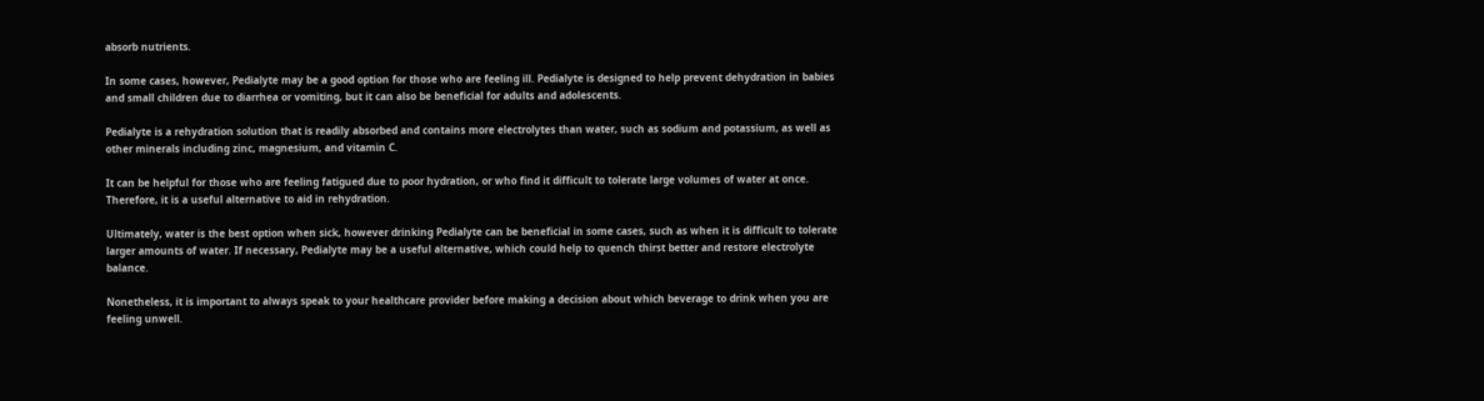absorb nutrients.

In some cases, however, Pedialyte may be a good option for those who are feeling ill. Pedialyte is designed to help prevent dehydration in babies and small children due to diarrhea or vomiting, but it can also be beneficial for adults and adolescents.

Pedialyte is a rehydration solution that is readily absorbed and contains more electrolytes than water, such as sodium and potassium, as well as other minerals including zinc, magnesium, and vitamin C.

It can be helpful for those who are feeling fatigued due to poor hydration, or who find it difficult to tolerate large volumes of water at once. Therefore, it is a useful alternative to aid in rehydration.

Ultimately, water is the best option when sick, however drinking Pedialyte can be beneficial in some cases, such as when it is difficult to tolerate larger amounts of water. If necessary, Pedialyte may be a useful alternative, which could help to quench thirst better and restore electrolyte balance.

Nonetheless, it is important to always speak to your healthcare provider before making a decision about which beverage to drink when you are feeling unwell.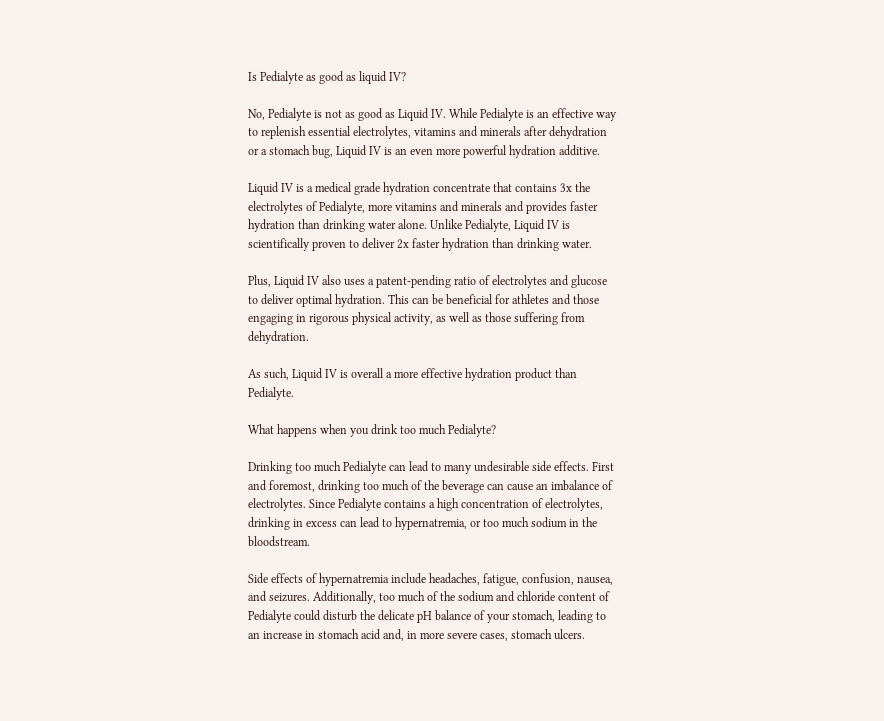Is Pedialyte as good as liquid IV?

No, Pedialyte is not as good as Liquid IV. While Pedialyte is an effective way to replenish essential electrolytes, vitamins and minerals after dehydration or a stomach bug, Liquid IV is an even more powerful hydration additive.

Liquid IV is a medical grade hydration concentrate that contains 3x the electrolytes of Pedialyte, more vitamins and minerals and provides faster hydration than drinking water alone. Unlike Pedialyte, Liquid IV is scientifically proven to deliver 2x faster hydration than drinking water.

Plus, Liquid IV also uses a patent-pending ratio of electrolytes and glucose to deliver optimal hydration. This can be beneficial for athletes and those engaging in rigorous physical activity, as well as those suffering from dehydration.

As such, Liquid IV is overall a more effective hydration product than Pedialyte.

What happens when you drink too much Pedialyte?

Drinking too much Pedialyte can lead to many undesirable side effects. First and foremost, drinking too much of the beverage can cause an imbalance of electrolytes. Since Pedialyte contains a high concentration of electrolytes, drinking in excess can lead to hypernatremia, or too much sodium in the bloodstream.

Side effects of hypernatremia include headaches, fatigue, confusion, nausea, and seizures. Additionally, too much of the sodium and chloride content of Pedialyte could disturb the delicate pH balance of your stomach, leading to an increase in stomach acid and, in more severe cases, stomach ulcers.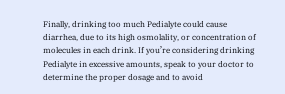Finally, drinking too much Pedialyte could cause diarrhea, due to its high osmolality, or concentration of molecules in each drink. If you’re considering drinking Pedialyte in excessive amounts, speak to your doctor to determine the proper dosage and to avoid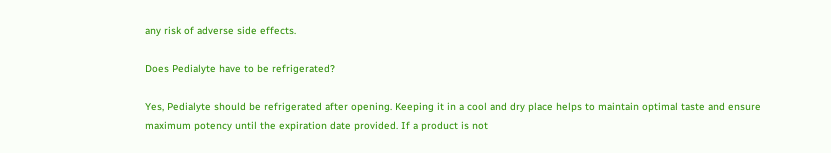any risk of adverse side effects.

Does Pedialyte have to be refrigerated?

Yes, Pedialyte should be refrigerated after opening. Keeping it in a cool and dry place helps to maintain optimal taste and ensure maximum potency until the expiration date provided. If a product is not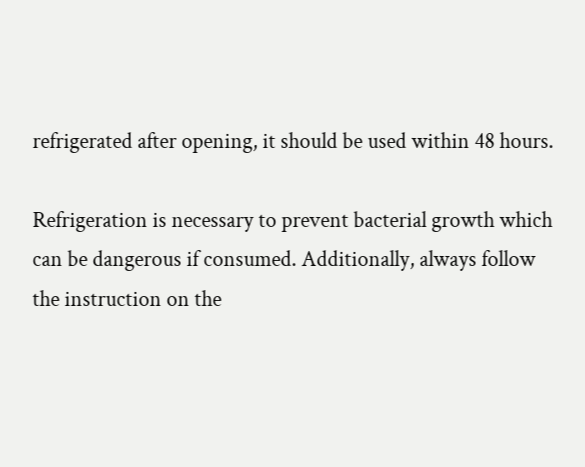refrigerated after opening, it should be used within 48 hours.

Refrigeration is necessary to prevent bacterial growth which can be dangerous if consumed. Additionally, always follow the instruction on the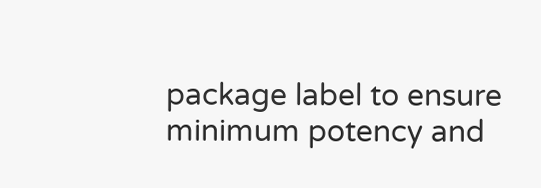package label to ensure minimum potency and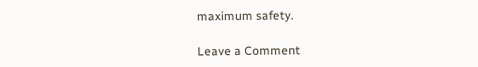maximum safety.

Leave a Comment